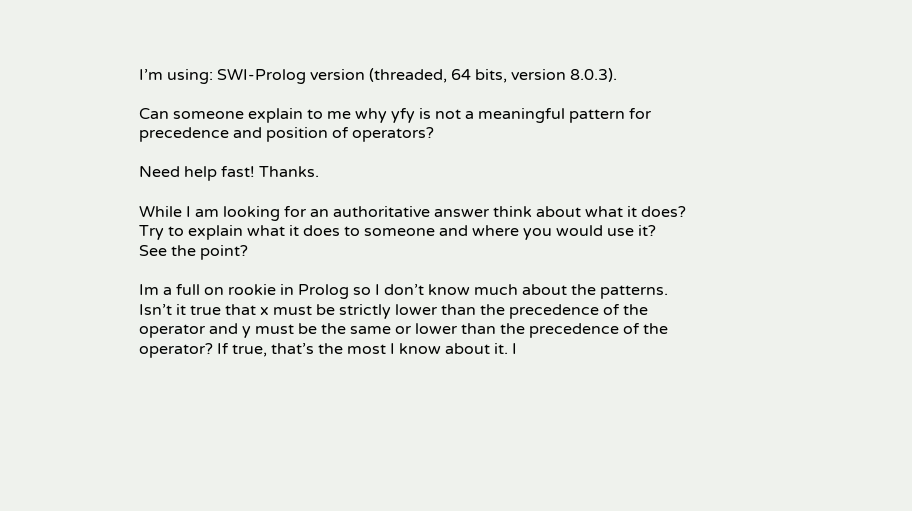I’m using: SWI-Prolog version (threaded, 64 bits, version 8.0.3).

Can someone explain to me why yfy is not a meaningful pattern for precedence and position of operators?

Need help fast! Thanks.

While I am looking for an authoritative answer think about what it does? Try to explain what it does to someone and where you would use it? See the point?

Im a full on rookie in Prolog so I don’t know much about the patterns. Isn’t it true that x must be strictly lower than the precedence of the operator and y must be the same or lower than the precedence of the operator? If true, that’s the most I know about it. I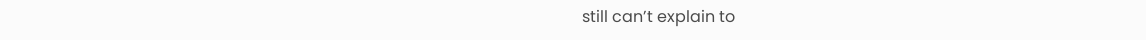still can’t explain to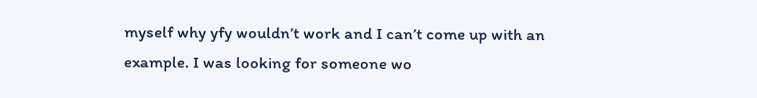myself why yfy wouldn’t work and I can’t come up with an example. I was looking for someone wo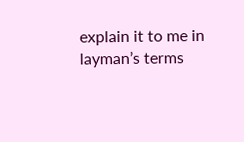explain it to me in layman’s terms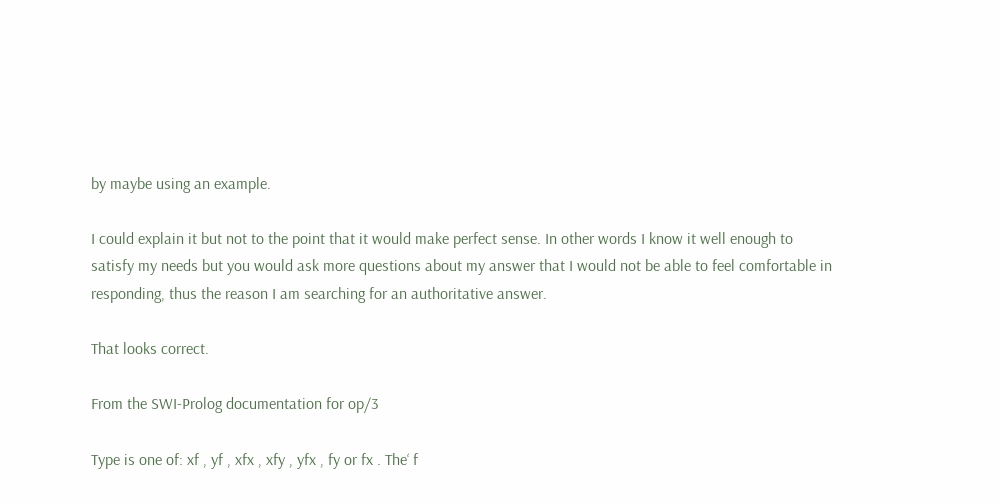by maybe using an example.

I could explain it but not to the point that it would make perfect sense. In other words I know it well enough to satisfy my needs but you would ask more questions about my answer that I would not be able to feel comfortable in responding, thus the reason I am searching for an authoritative answer.

That looks correct.

From the SWI-Prolog documentation for op/3

Type is one of: xf , yf , xfx , xfy , yfx , fy or fx . The‘ f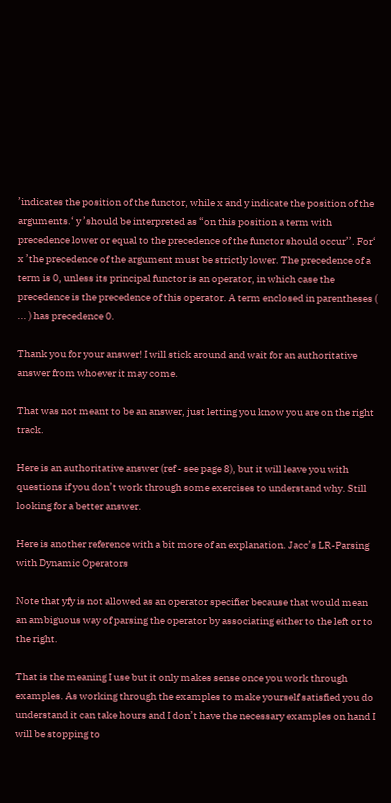’indicates the position of the functor, while x and y indicate the position of the arguments.‘ y ’should be interpreted as “on this position a term with precedence lower or equal to the precedence of the functor should occur’’. For‘ x ’the precedence of the argument must be strictly lower. The precedence of a term is 0, unless its principal functor is an operator, in which case the precedence is the precedence of this operator. A term enclosed in parentheses ( ... ) has precedence 0.

Thank you for your answer! I will stick around and wait for an authoritative answer from whoever it may come.

That was not meant to be an answer, just letting you know you are on the right track.

Here is an authoritative answer (ref - see page 8), but it will leave you with questions if you don’t work through some exercises to understand why. Still looking for a better answer.

Here is another reference with a bit more of an explanation. Jacc’s LR-Parsing with Dynamic Operators

Note that yfy is not allowed as an operator specifier because that would mean an ambiguous way of parsing the operator by associating either to the left or to the right.

That is the meaning I use but it only makes sense once you work through examples. As working through the examples to make yourself satisfied you do understand it can take hours and I don’t have the necessary examples on hand I will be stopping to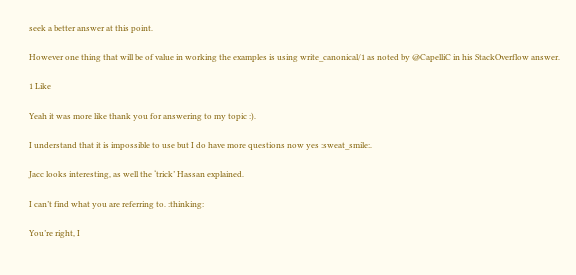seek a better answer at this point.

However one thing that will be of value in working the examples is using write_canonical/1 as noted by @CapelliC in his StackOverflow answer.

1 Like

Yeah it was more like thank you for answering to my topic :).

I understand that it is impossible to use but I do have more questions now yes :sweat_smile:.

Jacc looks interesting, as well the ‘trick’ Hassan explained.

I can’t find what you are referring to. :thinking:

You’re right, I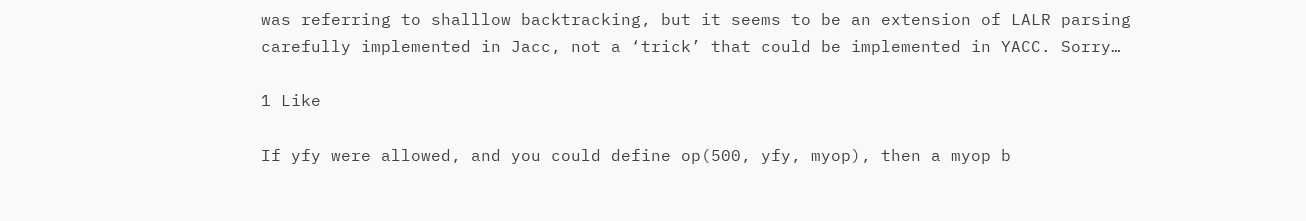was referring to shalllow backtracking, but it seems to be an extension of LALR parsing carefully implemented in Jacc, not a ‘trick’ that could be implemented in YACC. Sorry…

1 Like

If yfy were allowed, and you could define op(500, yfy, myop), then a myop b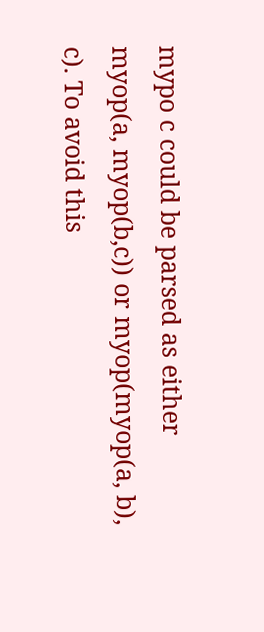mypo c could be parsed as either myop(a, myop(b,c)) or myop(myop(a, b), c). To avoid this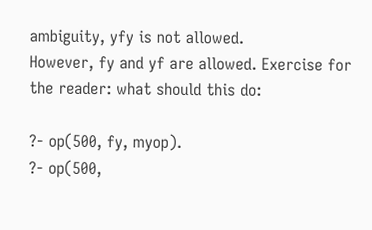ambiguity, yfy is not allowed.
However, fy and yf are allowed. Exercise for the reader: what should this do:

?- op(500, fy, myop).
?- op(500,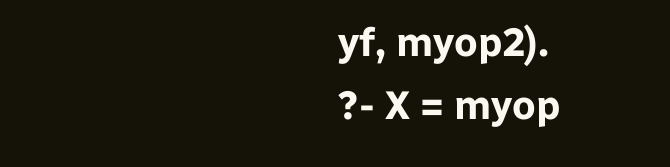yf, myop2).
?- X = myop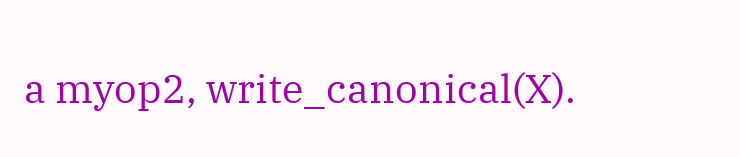a myop2, write_canonical(X).